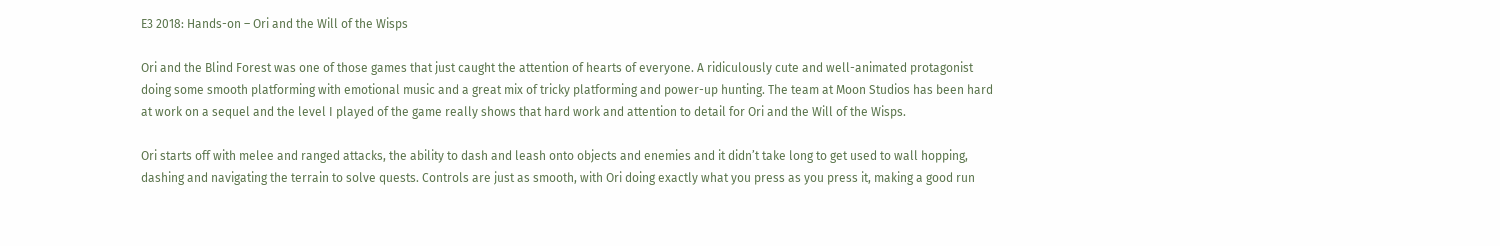E3 2018: Hands-on – Ori and the Will of the Wisps

Ori and the Blind Forest was one of those games that just caught the attention of hearts of everyone. A ridiculously cute and well-animated protagonist doing some smooth platforming with emotional music and a great mix of tricky platforming and power-up hunting. The team at Moon Studios has been hard at work on a sequel and the level I played of the game really shows that hard work and attention to detail for Ori and the Will of the Wisps.

Ori starts off with melee and ranged attacks, the ability to dash and leash onto objects and enemies and it didn’t take long to get used to wall hopping, dashing and navigating the terrain to solve quests. Controls are just as smooth, with Ori doing exactly what you press as you press it, making a good run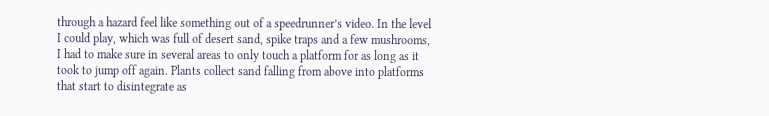through a hazard feel like something out of a speedrunner’s video. In the level I could play, which was full of desert sand, spike traps and a few mushrooms, I had to make sure in several areas to only touch a platform for as long as it took to jump off again. Plants collect sand falling from above into platforms that start to disintegrate as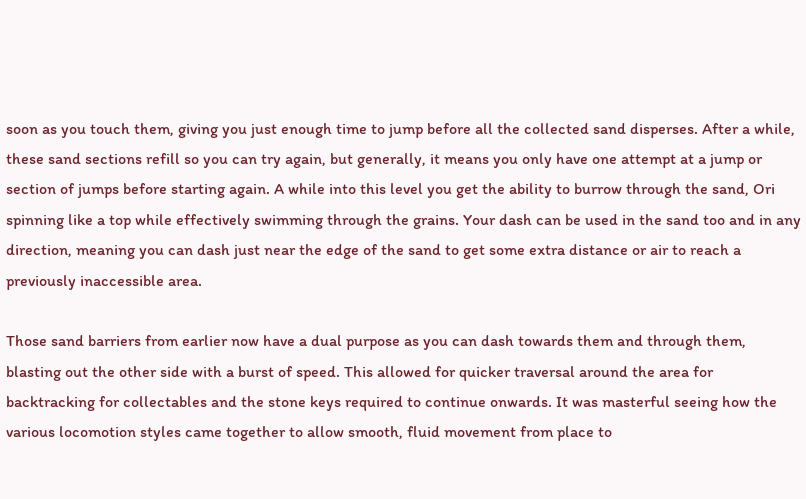soon as you touch them, giving you just enough time to jump before all the collected sand disperses. After a while, these sand sections refill so you can try again, but generally, it means you only have one attempt at a jump or section of jumps before starting again. A while into this level you get the ability to burrow through the sand, Ori spinning like a top while effectively swimming through the grains. Your dash can be used in the sand too and in any direction, meaning you can dash just near the edge of the sand to get some extra distance or air to reach a previously inaccessible area.

Those sand barriers from earlier now have a dual purpose as you can dash towards them and through them, blasting out the other side with a burst of speed. This allowed for quicker traversal around the area for backtracking for collectables and the stone keys required to continue onwards. It was masterful seeing how the various locomotion styles came together to allow smooth, fluid movement from place to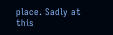place. Sadly at this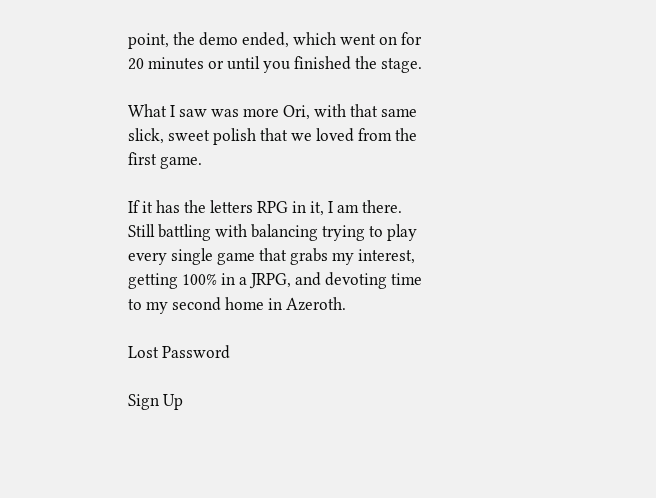point, the demo ended, which went on for 20 minutes or until you finished the stage.

What I saw was more Ori, with that same slick, sweet polish that we loved from the first game.

If it has the letters RPG in it, I am there. Still battling with balancing trying to play every single game that grabs my interest, getting 100% in a JRPG, and devoting time to my second home in Azeroth.

Lost Password

Sign Up